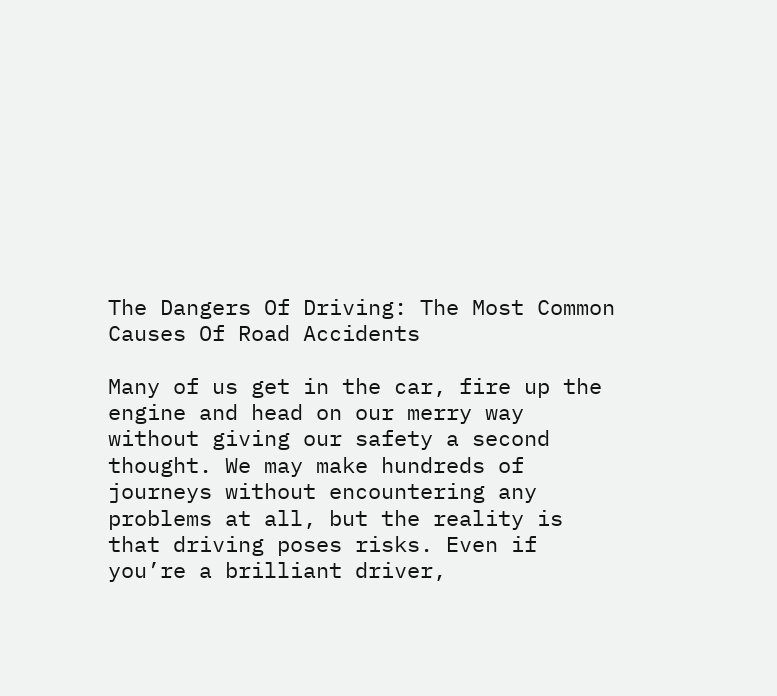The Dangers Of Driving: The Most Common Causes Of Road Accidents

Many of us get in the car, fire up the engine and head on our merry way without giving our safety a second thought. We may make hundreds of journeys without encountering any problems at all, but the reality is that driving poses risks. Even if you’re a brilliant driver,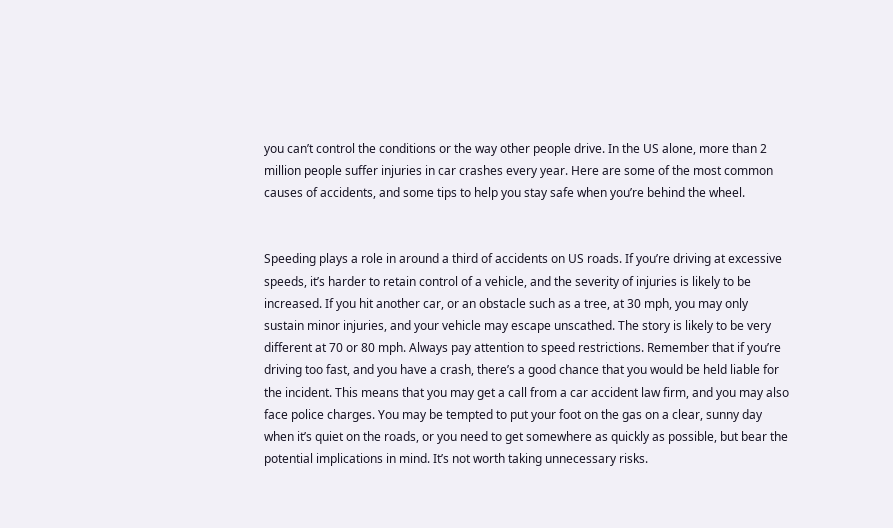you can’t control the conditions or the way other people drive. In the US alone, more than 2 million people suffer injuries in car crashes every year. Here are some of the most common causes of accidents, and some tips to help you stay safe when you’re behind the wheel.


Speeding plays a role in around a third of accidents on US roads. If you’re driving at excessive speeds, it’s harder to retain control of a vehicle, and the severity of injuries is likely to be increased. If you hit another car, or an obstacle such as a tree, at 30 mph, you may only sustain minor injuries, and your vehicle may escape unscathed. The story is likely to be very different at 70 or 80 mph. Always pay attention to speed restrictions. Remember that if you’re driving too fast, and you have a crash, there’s a good chance that you would be held liable for the incident. This means that you may get a call from a car accident law firm, and you may also face police charges. You may be tempted to put your foot on the gas on a clear, sunny day when it’s quiet on the roads, or you need to get somewhere as quickly as possible, but bear the potential implications in mind. It’s not worth taking unnecessary risks.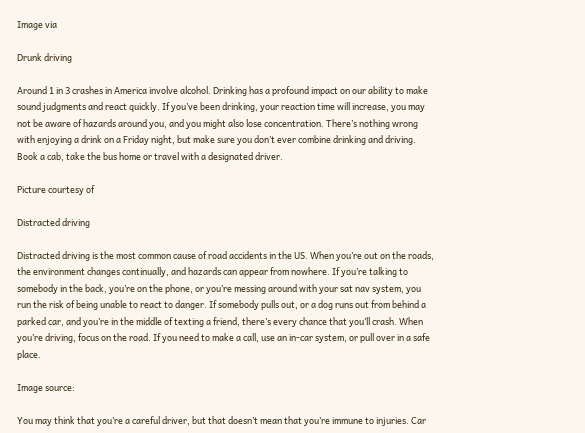Image via

Drunk driving

Around 1 in 3 crashes in America involve alcohol. Drinking has a profound impact on our ability to make sound judgments and react quickly. If you’ve been drinking, your reaction time will increase, you may not be aware of hazards around you, and you might also lose concentration. There’s nothing wrong with enjoying a drink on a Friday night, but make sure you don’t ever combine drinking and driving. Book a cab, take the bus home or travel with a designated driver.

Picture courtesy of

Distracted driving

Distracted driving is the most common cause of road accidents in the US. When you’re out on the roads, the environment changes continually, and hazards can appear from nowhere. If you’re talking to somebody in the back, you’re on the phone, or you’re messing around with your sat nav system, you run the risk of being unable to react to danger. If somebody pulls out, or a dog runs out from behind a parked car, and you’re in the middle of texting a friend, there’s every chance that you’ll crash. When you’re driving, focus on the road. If you need to make a call, use an in-car system, or pull over in a safe place.

Image source:

You may think that you’re a careful driver, but that doesn’t mean that you’re immune to injuries. Car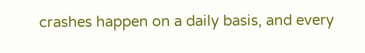crashes happen on a daily basis, and every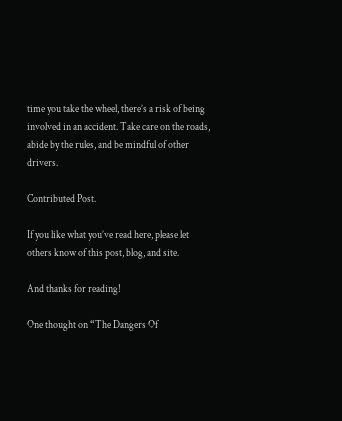time you take the wheel, there’s a risk of being involved in an accident. Take care on the roads, abide by the rules, and be mindful of other drivers.

Contributed Post.

If you like what you’ve read here, please let others know of this post, blog, and site.

And thanks for reading!

One thought on “The Dangers Of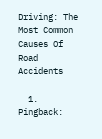Driving: The Most Common Causes Of Road Accidents

  1. Pingback: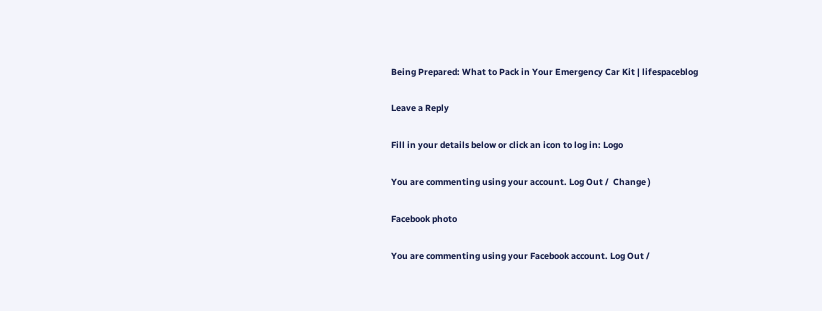Being Prepared: What to Pack in Your Emergency Car Kit | lifespaceblog

Leave a Reply

Fill in your details below or click an icon to log in: Logo

You are commenting using your account. Log Out /  Change )

Facebook photo

You are commenting using your Facebook account. Log Out /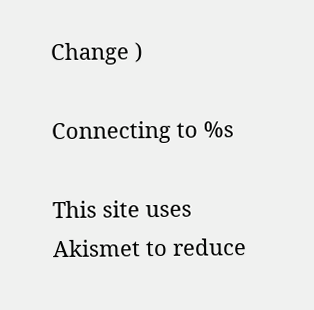Change )

Connecting to %s

This site uses Akismet to reduce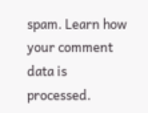spam. Learn how your comment data is processed.